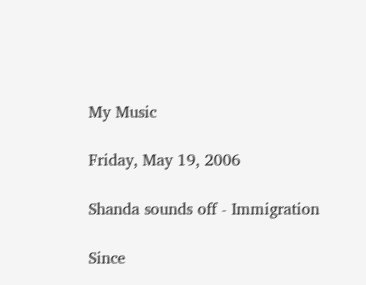My Music

Friday, May 19, 2006

Shanda sounds off - Immigration

Since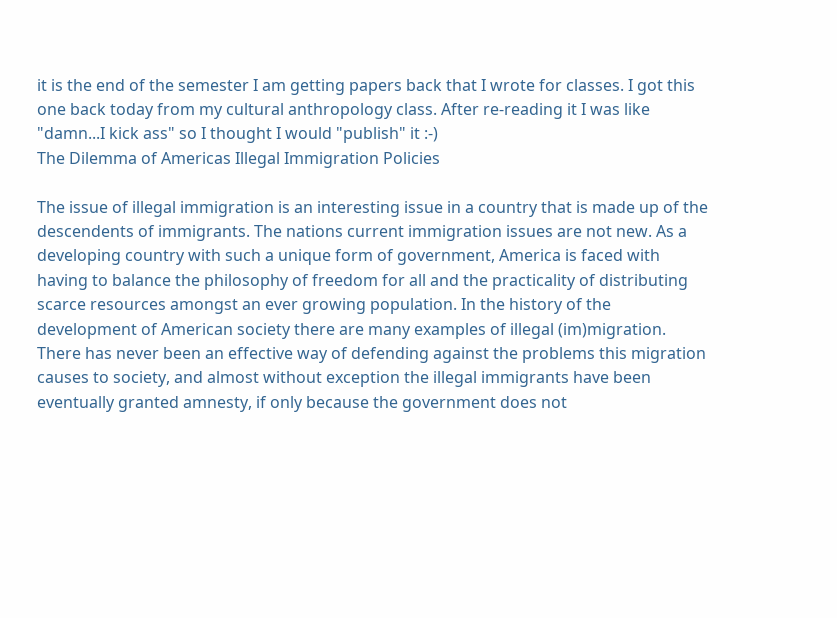it is the end of the semester I am getting papers back that I wrote for classes. I got this one back today from my cultural anthropology class. After re-reading it I was like "damn...I kick ass" so I thought I would "publish" it :-)
The Dilemma of Americas Illegal Immigration Policies

The issue of illegal immigration is an interesting issue in a country that is made up of the descendents of immigrants. The nations current immigration issues are not new. As a developing country with such a unique form of government, America is faced with having to balance the philosophy of freedom for all and the practicality of distributing scarce resources amongst an ever growing population. In the history of the development of American society there are many examples of illegal (im)migration. There has never been an effective way of defending against the problems this migration causes to society, and almost without exception the illegal immigrants have been eventually granted amnesty, if only because the government does not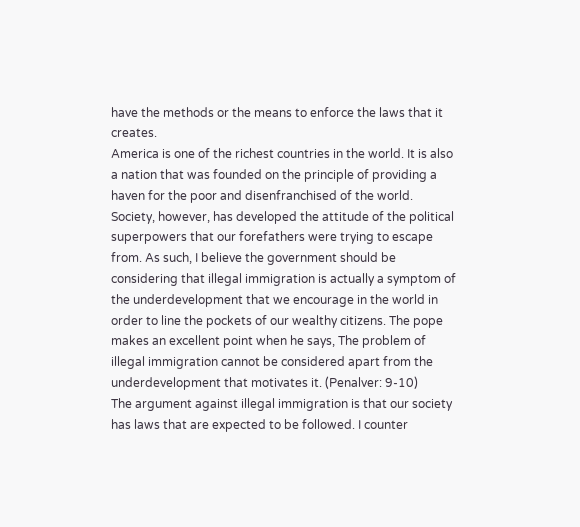have the methods or the means to enforce the laws that it creates.
America is one of the richest countries in the world. It is also a nation that was founded on the principle of providing a haven for the poor and disenfranchised of the world. Society, however, has developed the attitude of the political superpowers that our forefathers were trying to escape from. As such, I believe the government should be considering that illegal immigration is actually a symptom of the underdevelopment that we encourage in the world in order to line the pockets of our wealthy citizens. The pope makes an excellent point when he says, The problem of illegal immigration cannot be considered apart from the underdevelopment that motivates it. (Penalver: 9-10)
The argument against illegal immigration is that our society has laws that are expected to be followed. I counter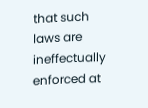that such laws are ineffectually enforced at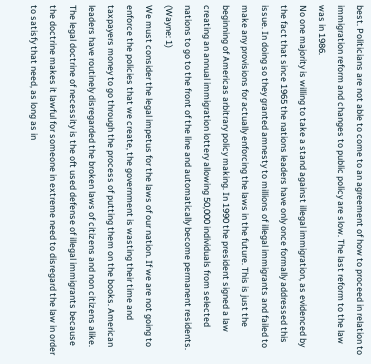best. Politicians are not able to come to an agreement of how to proceed in relation to immigration reform and changes to public policy are slow. The last reform to the law was in 1986.
No one majority is willing to take a stand against illegal immigration, as evidenced by the fact that since 1965 the nations leaders have only once formally addressed this issue. In doing so they granted amnesty to millions of illegal immigrants and failed to make any provisions for actually enforcing the laws in the future. This is just the beginning of Americas arbitrary policy making. In 1990 the president signed a law creating an annual immigration lottery allowing 50,000 individuals from selected nations to go to the front of the line and automatically become permanent residents. (Wayne: 1)
We must consider the legal impetus for the laws of our nation. If we are not going to enforce the policies that we create, the government is wasting their time and taxpayers money to go through the process of putting them on the books. American leaders have routinely disregarded the broken laws of citizens and non citizens alike. The legal doctrine of necessity is the oft used defense of illegal immigrants because the doctrine makes it lawful for someone in extreme need to disregard the law in order to satisfy that need, as long as in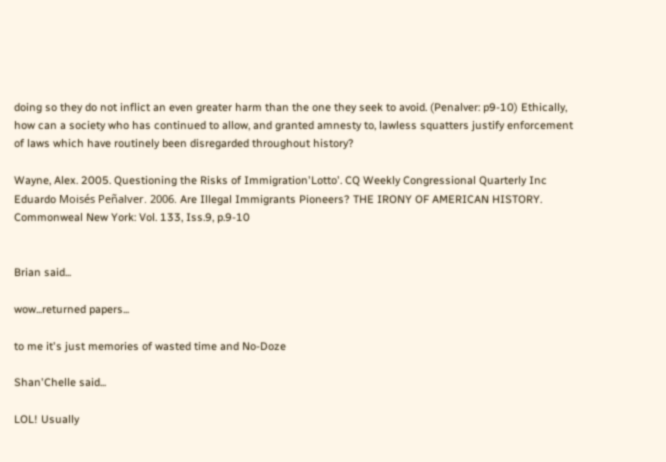doing so they do not inflict an even greater harm than the one they seek to avoid. (Penalver: p9-10) Ethically, how can a society who has continued to allow, and granted amnesty to, lawless squatters justify enforcement of laws which have routinely been disregarded throughout history?

Wayne, Alex. 2005. Questioning the Risks of Immigration'Lotto'. CQ Weekly Congressional Quarterly Inc
Eduardo Moisés Peñalver. 2006. Are Illegal Immigrants Pioneers? THE IRONY OF AMERICAN HISTORY. Commonweal New York: Vol. 133, Iss.9, p.9-10


Brian said...

wow...returned papers...

to me it's just memories of wasted time and No-Doze

Shan'Chelle said...

LOL! Usually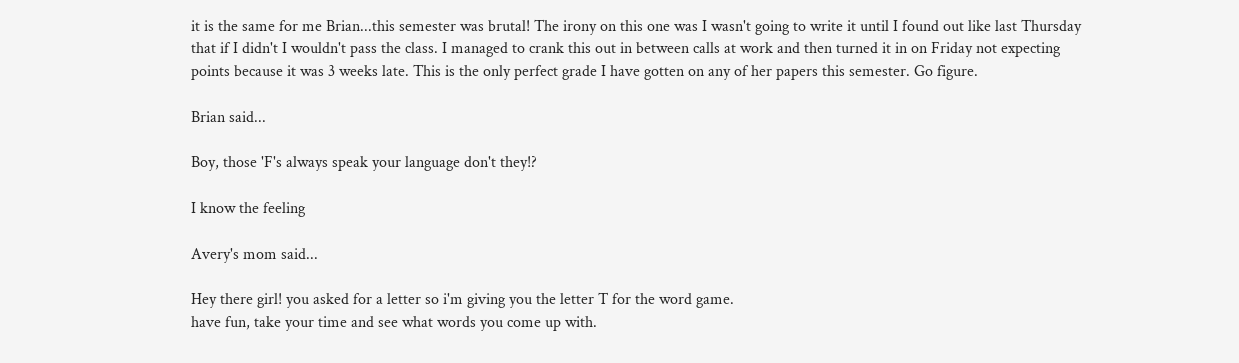it is the same for me Brian...this semester was brutal! The irony on this one was I wasn't going to write it until I found out like last Thursday that if I didn't I wouldn't pass the class. I managed to crank this out in between calls at work and then turned it in on Friday not expecting points because it was 3 weeks late. This is the only perfect grade I have gotten on any of her papers this semester. Go figure.

Brian said...

Boy, those 'F's always speak your language don't they!?

I know the feeling

Avery's mom said...

Hey there girl! you asked for a letter so i'm giving you the letter T for the word game.
have fun, take your time and see what words you come up with.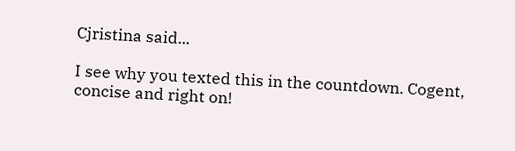Cjristina said...

I see why you texted this in the countdown. Cogent, concise and right on!